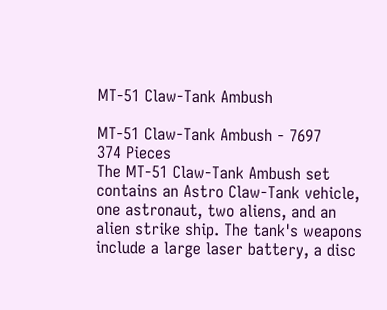MT-51 Claw-Tank Ambush

MT-51 Claw-Tank Ambush - 7697
374 Pieces
The MT-51 Claw-Tank Ambush set contains an Astro Claw-Tank vehicle, one astronaut, two aliens, and an alien strike ship. The tank's weapons include a large laser battery, a disc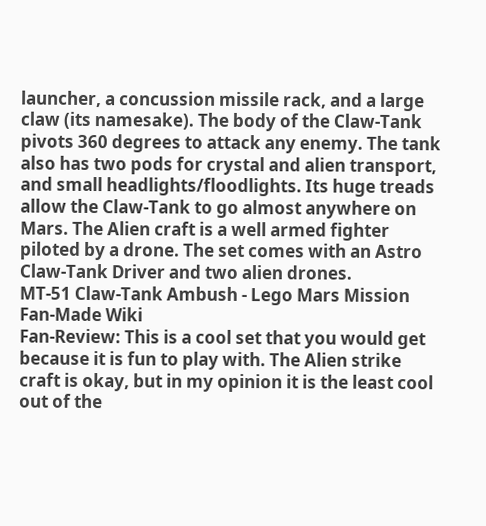launcher, a concussion missile rack, and a large claw (its namesake). The body of the Claw-Tank pivots 360 degrees to attack any enemy. The tank also has two pods for crystal and alien transport, and small headlights/floodlights. Its huge treads allow the Claw-Tank to go almost anywhere on Mars. The Alien craft is a well armed fighter piloted by a drone. The set comes with an Astro Claw-Tank Driver and two alien drones.
MT-51 Claw-Tank Ambush - Lego Mars Mission Fan-Made Wiki
Fan-Review: This is a cool set that you would get because it is fun to play with. The Alien strike craft is okay, but in my opinion it is the least cool out of the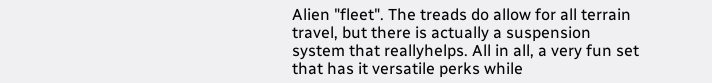Alien "fleet". The treads do allow for all terrain travel, but there is actually a suspension system that reallyhelps. All in all, a very fun set that has it versatile perks while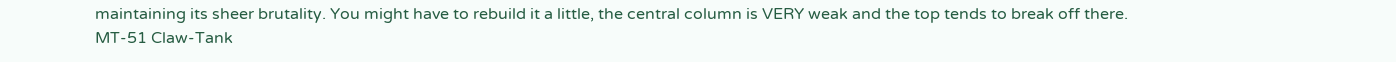maintaining its sheer brutality. You might have to rebuild it a little, the central column is VERY weak and the top tends to break off there.
MT-51 Claw-Tank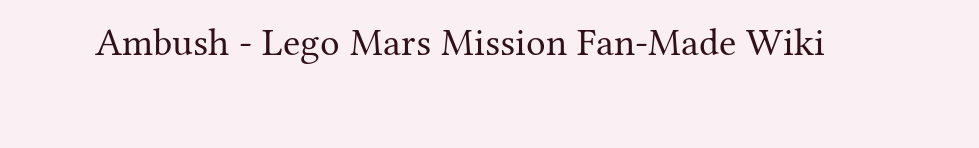Ambush - Lego Mars Mission Fan-Made Wiki